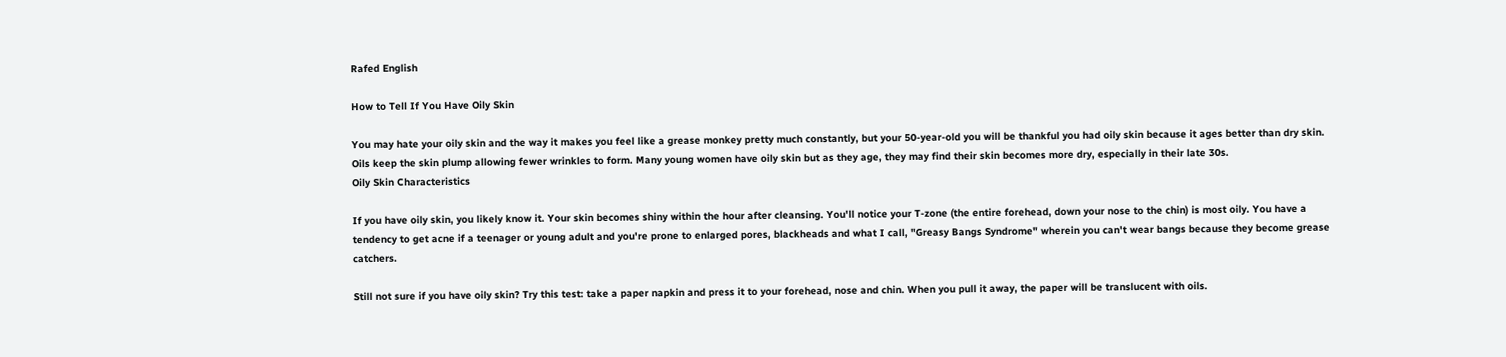Rafed English

How to Tell If You Have Oily Skin

You may hate your oily skin and the way it makes you feel like a grease monkey pretty much constantly, but your 50-year-old you will be thankful you had oily skin because it ages better than dry skin. Oils keep the skin plump allowing fewer wrinkles to form. Many young women have oily skin but as they age, they may find their skin becomes more dry, especially in their late 30s.
Oily Skin Characteristics

If you have oily skin, you likely know it. Your skin becomes shiny within the hour after cleansing. You'll notice your T-zone (the entire forehead, down your nose to the chin) is most oily. You have a tendency to get acne if a teenager or young adult and you're prone to enlarged pores, blackheads and what I call, "Greasy Bangs Syndrome" wherein you can't wear bangs because they become grease catchers.

Still not sure if you have oily skin? Try this test: take a paper napkin and press it to your forehead, nose and chin. When you pull it away, the paper will be translucent with oils.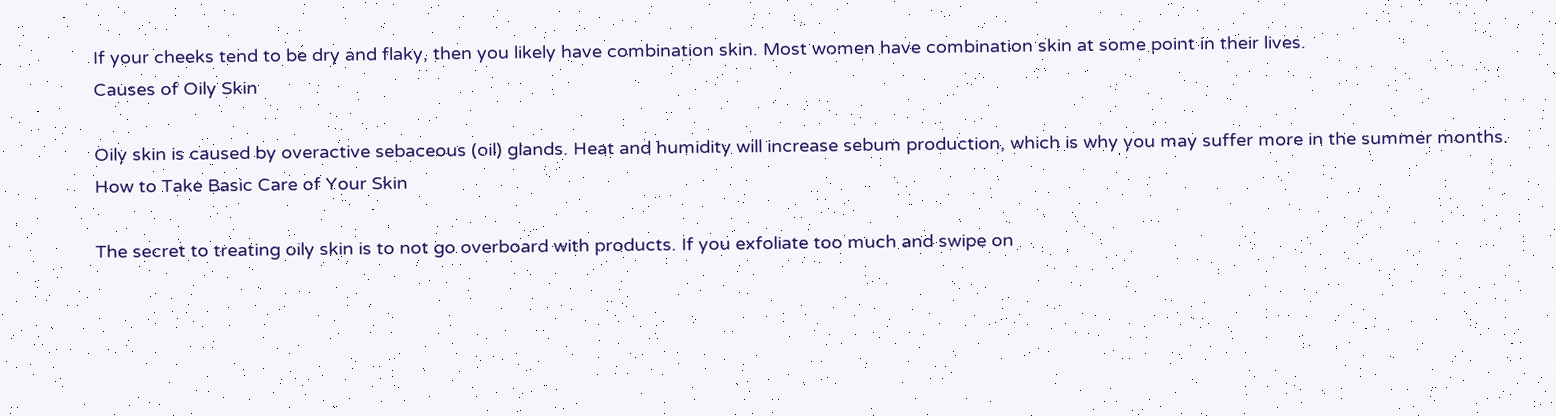If your cheeks tend to be dry and flaky, then you likely have combination skin. Most women have combination skin at some point in their lives.
Causes of Oily Skin

Oily skin is caused by overactive sebaceous (oil) glands. Heat and humidity will increase sebum production, which is why you may suffer more in the summer months.
How to Take Basic Care of Your Skin

The secret to treating oily skin is to not go overboard with products. If you exfoliate too much and swipe on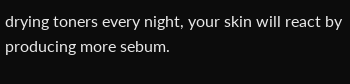drying toners every night, your skin will react by producing more sebum.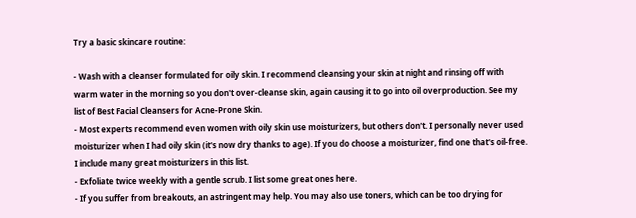Try a basic skincare routine:

- Wash with a cleanser formulated for oily skin. I recommend cleansing your skin at night and rinsing off with warm water in the morning so you don't over-cleanse skin, again causing it to go into oil overproduction. See my list of Best Facial Cleansers for Acne-Prone Skin.
- Most experts recommend even women with oily skin use moisturizers, but others don't. I personally never used moisturizer when I had oily skin (it's now dry thanks to age). If you do choose a moisturizer, find one that's oil-free. I include many great moisturizers in this list.
- Exfoliate twice weekly with a gentle scrub. I list some great ones here.
- If you suffer from breakouts, an astringent may help. You may also use toners, which can be too drying for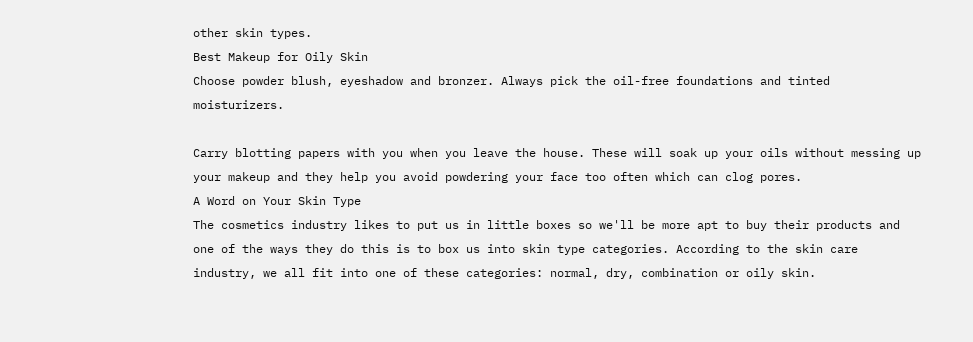other skin types.
Best Makeup for Oily Skin
Choose powder blush, eyeshadow and bronzer. Always pick the oil-free foundations and tinted moisturizers.

Carry blotting papers with you when you leave the house. These will soak up your oils without messing up your makeup and they help you avoid powdering your face too often which can clog pores.
A Word on Your Skin Type
The cosmetics industry likes to put us in little boxes so we'll be more apt to buy their products and one of the ways they do this is to box us into skin type categories. According to the skin care industry, we all fit into one of these categories: normal, dry, combination or oily skin.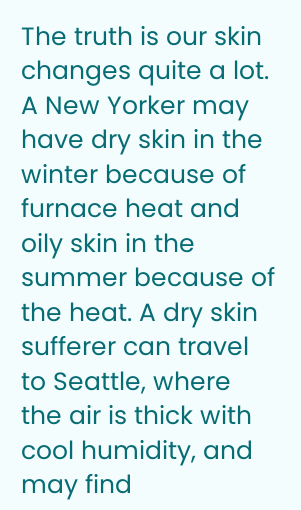The truth is our skin changes quite a lot. A New Yorker may have dry skin in the winter because of furnace heat and oily skin in the summer because of the heat. A dry skin sufferer can travel to Seattle, where the air is thick with cool humidity, and may find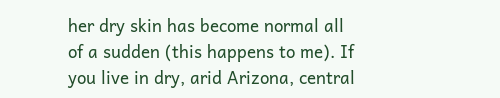her dry skin has become normal all of a sudden (this happens to me). If you live in dry, arid Arizona, central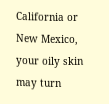California or New Mexico, your oily skin may turn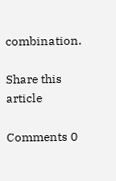combination.

Share this article

Comments 0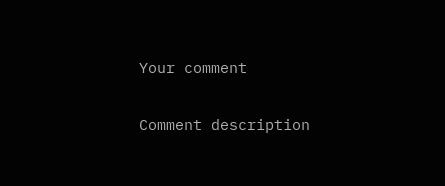Your comment

Comment description